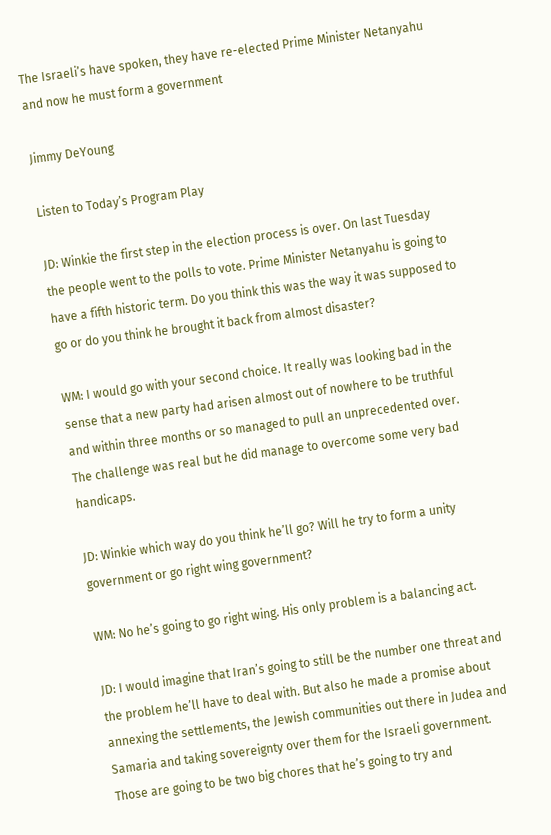The Israeli’s have spoken, they have re-elected Prime Minister Netanyahu and now he must form a government

Jimmy DeYoung

Listen to Today’s Program Play

JD: Winkie the first step in the election process is over. On last Tuesday the people went to the polls to vote. Prime Minister Netanyahu is going to have a fifth historic term. Do you think this was the way it was supposed to go or do you think he brought it back from almost disaster?

WM: I would go with your second choice. It really was looking bad in the sense that a new party had arisen almost out of nowhere to be truthful and within three months or so managed to pull an unprecedented over. The challenge was real but he did manage to overcome some very bad handicaps.

JD: Winkie which way do you think he’ll go? Will he try to form a unity government or go right wing government?

WM: No he’s going to go right wing. His only problem is a balancing act.

JD: I would imagine that Iran’s going to still be the number one threat and the problem he’ll have to deal with. But also he made a promise about annexing the settlements, the Jewish communities out there in Judea and Samaria and taking sovereignty over them for the Israeli government. Those are going to be two big chores that he’s going to try and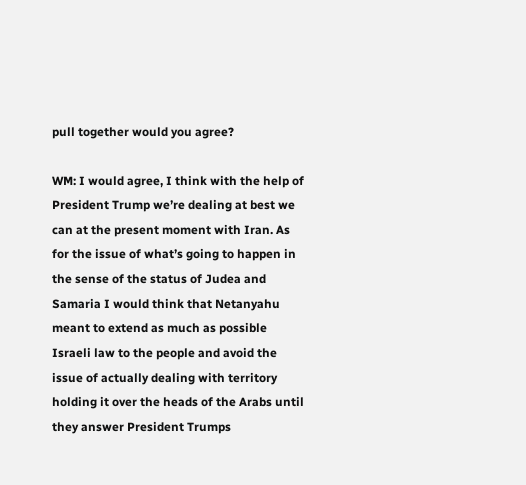pull together would you agree?

WM: I would agree, I think with the help of President Trump we’re dealing at best we can at the present moment with Iran. As for the issue of what’s going to happen in the sense of the status of Judea and Samaria I would think that Netanyahu meant to extend as much as possible Israeli law to the people and avoid the issue of actually dealing with territory holding it over the heads of the Arabs until they answer President Trumps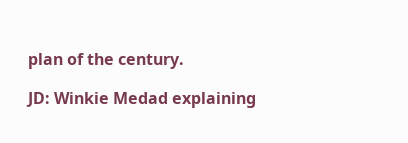plan of the century.

JD: Winkie Medad explaining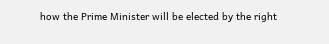how the Prime Minister will be elected by the right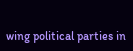wing political parties in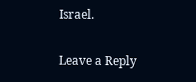Israel.

Leave a Reply